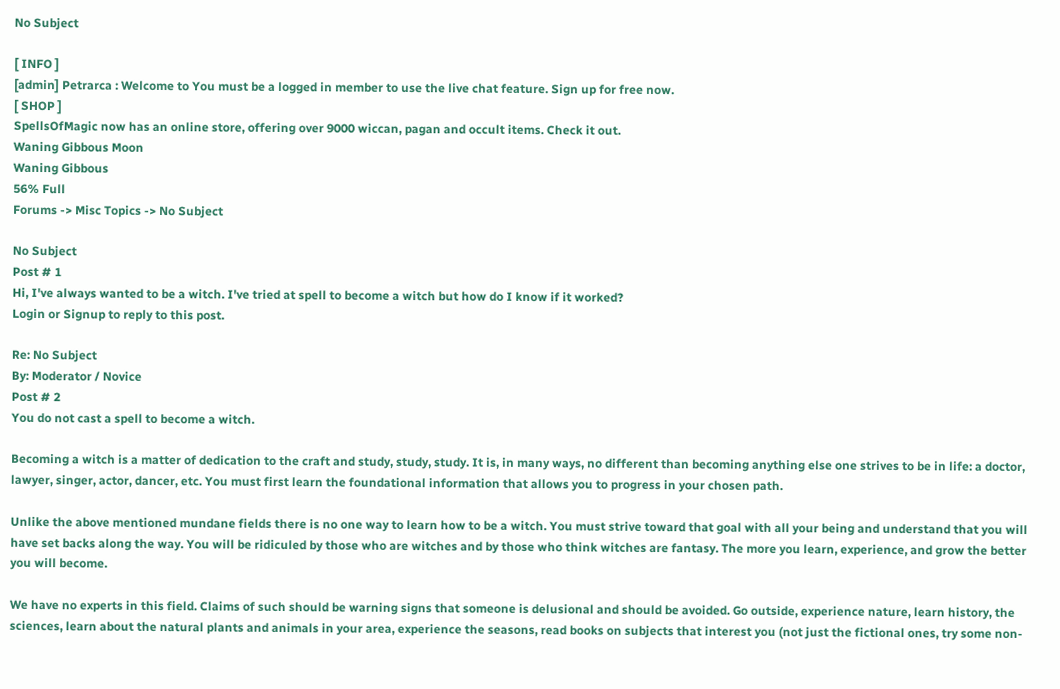No Subject

[ INFO ]
[admin] Petrarca : Welcome to You must be a logged in member to use the live chat feature. Sign up for free now.
[ SHOP ]
SpellsOfMagic now has an online store, offering over 9000 wiccan, pagan and occult items. Check it out.
Waning Gibbous Moon
Waning Gibbous
56% Full
Forums -> Misc Topics -> No Subject

No Subject
Post # 1
Hi, I've always wanted to be a witch. I've tried at spell to become a witch but how do I know if it worked?
Login or Signup to reply to this post.

Re: No Subject
By: Moderator / Novice
Post # 2
You do not cast a spell to become a witch.

Becoming a witch is a matter of dedication to the craft and study, study, study. It is, in many ways, no different than becoming anything else one strives to be in life: a doctor, lawyer, singer, actor, dancer, etc. You must first learn the foundational information that allows you to progress in your chosen path.

Unlike the above mentioned mundane fields there is no one way to learn how to be a witch. You must strive toward that goal with all your being and understand that you will have set backs along the way. You will be ridiculed by those who are witches and by those who think witches are fantasy. The more you learn, experience, and grow the better you will become.

We have no experts in this field. Claims of such should be warning signs that someone is delusional and should be avoided. Go outside, experience nature, learn history, the sciences, learn about the natural plants and animals in your area, experience the seasons, read books on subjects that interest you (not just the fictional ones, try some non-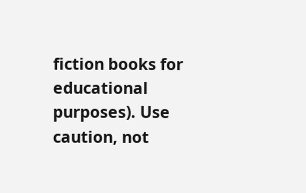fiction books for educational purposes). Use caution, not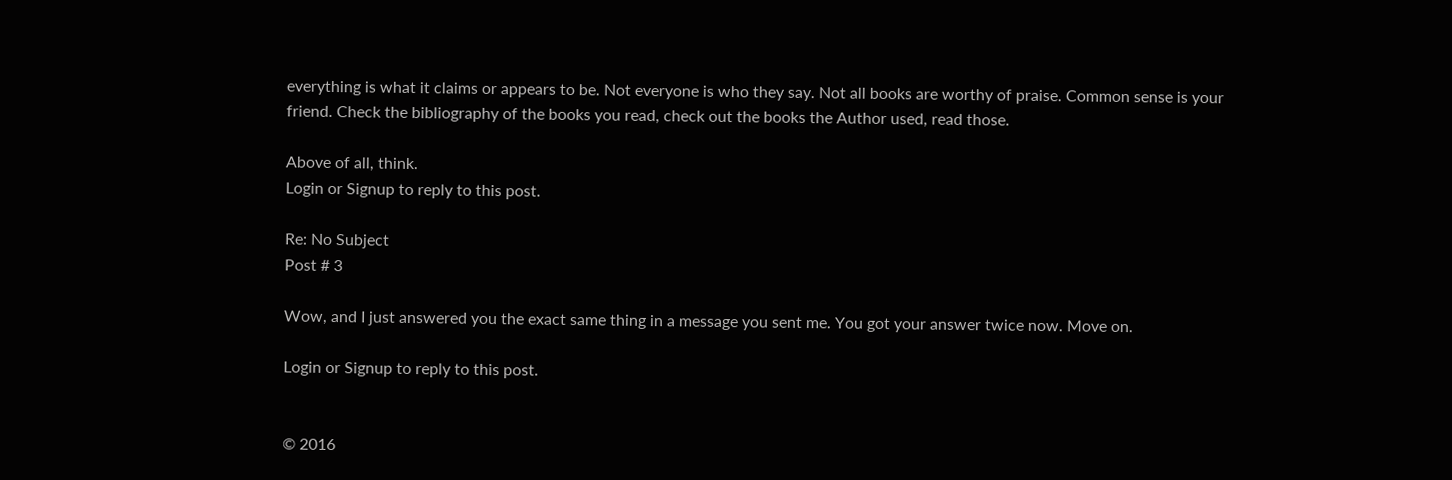everything is what it claims or appears to be. Not everyone is who they say. Not all books are worthy of praise. Common sense is your friend. Check the bibliography of the books you read, check out the books the Author used, read those.

Above of all, think.
Login or Signup to reply to this post.

Re: No Subject
Post # 3

Wow, and I just answered you the exact same thing in a message you sent me. You got your answer twice now. Move on.

Login or Signup to reply to this post.


© 2016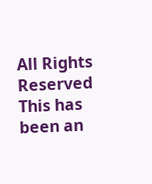All Rights Reserved
This has been an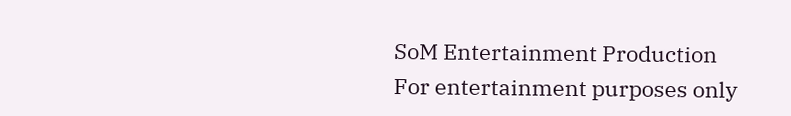SoM Entertainment Production
For entertainment purposes only